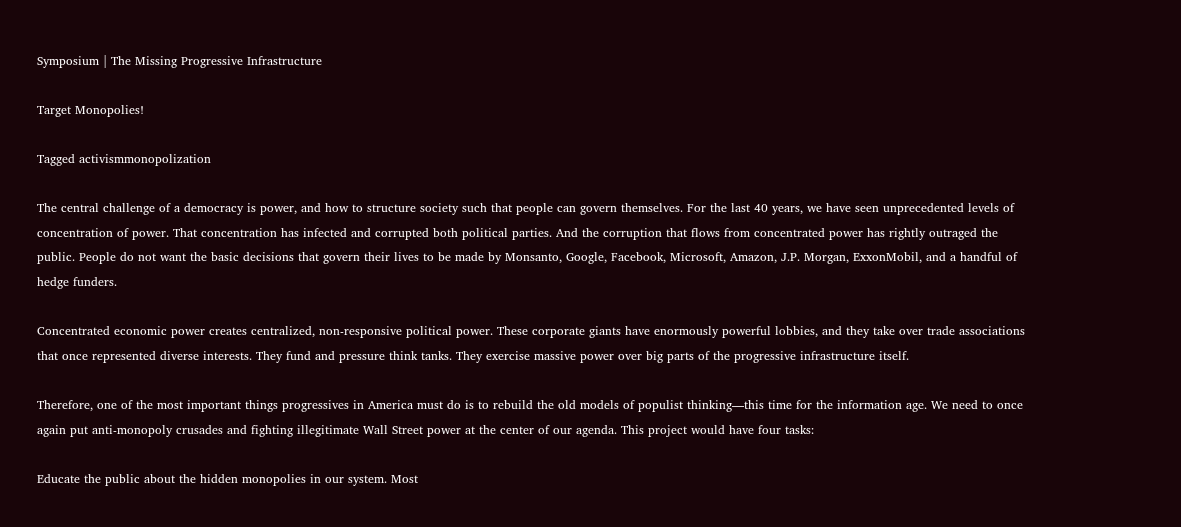Symposium | The Missing Progressive Infrastructure

Target Monopolies!

Tagged activismmonopolization

The central challenge of a democracy is power, and how to structure society such that people can govern themselves. For the last 40 years, we have seen unprecedented levels of concentration of power. That concentration has infected and corrupted both political parties. And the corruption that flows from concentrated power has rightly outraged the public. People do not want the basic decisions that govern their lives to be made by Monsanto, Google, Facebook, Microsoft, Amazon, J.P. Morgan, ExxonMobil, and a handful of hedge funders.

Concentrated economic power creates centralized, non-responsive political power. These corporate giants have enormously powerful lobbies, and they take over trade associations that once represented diverse interests. They fund and pressure think tanks. They exercise massive power over big parts of the progressive infrastructure itself.

Therefore, one of the most important things progressives in America must do is to rebuild the old models of populist thinking—this time for the information age. We need to once again put anti-monopoly crusades and fighting illegitimate Wall Street power at the center of our agenda. This project would have four tasks:

Educate the public about the hidden monopolies in our system. Most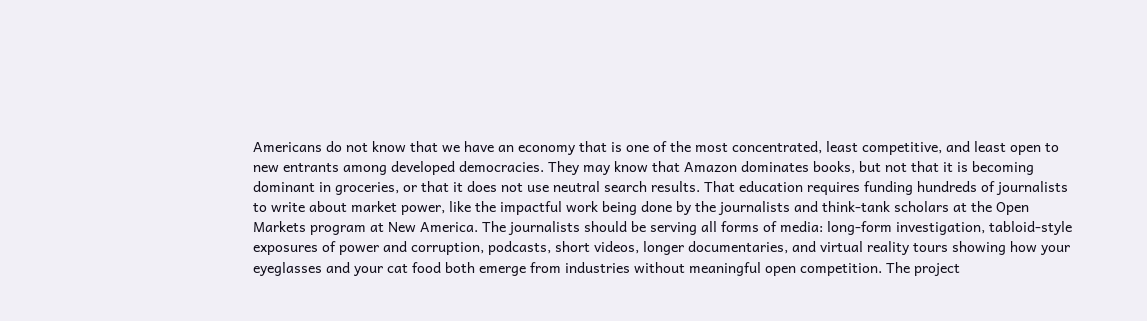Americans do not know that we have an economy that is one of the most concentrated, least competitive, and least open to new entrants among developed democracies. They may know that Amazon dominates books, but not that it is becoming dominant in groceries, or that it does not use neutral search results. That education requires funding hundreds of journalists to write about market power, like the impactful work being done by the journalists and think-tank scholars at the Open Markets program at New America. The journalists should be serving all forms of media: long-form investigation, tabloid-style exposures of power and corruption, podcasts, short videos, longer documentaries, and virtual reality tours showing how your eyeglasses and your cat food both emerge from industries without meaningful open competition. The project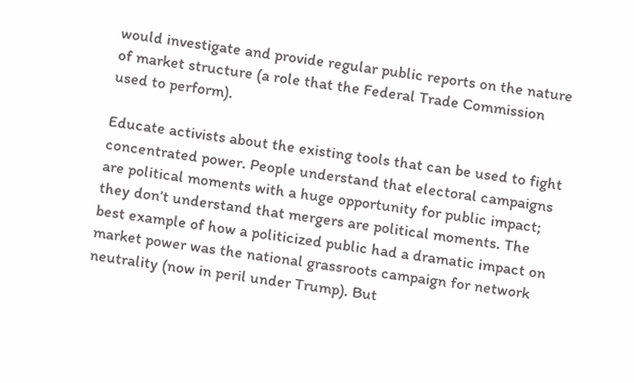would investigate and provide regular public reports on the nature of market structure (a role that the Federal Trade Commission used to perform).

Educate activists about the existing tools that can be used to fight concentrated power. People understand that electoral campaigns are political moments with a huge opportunity for public impact; they don’t understand that mergers are political moments. The best example of how a politicized public had a dramatic impact on market power was the national grassroots campaign for network neutrality (now in peril under Trump). But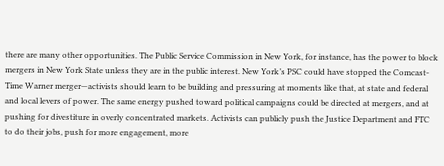there are many other opportunities. The Public Service Commission in New York, for instance, has the power to block mergers in New York State unless they are in the public interest. New York’s PSC could have stopped the Comcast-Time Warner merger—activists should learn to be building and pressuring at moments like that, at state and federal and local levers of power. The same energy pushed toward political campaigns could be directed at mergers, and at pushing for divestiture in overly concentrated markets. Activists can publicly push the Justice Department and FTC to do their jobs, push for more engagement, more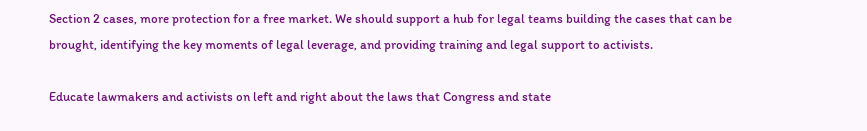Section 2 cases, more protection for a free market. We should support a hub for legal teams building the cases that can be brought, identifying the key moments of legal leverage, and providing training and legal support to activists.

Educate lawmakers and activists on left and right about the laws that Congress and state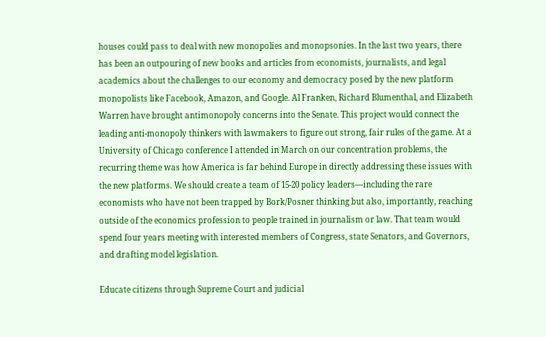houses could pass to deal with new monopolies and monopsonies. In the last two years, there has been an outpouring of new books and articles from economists, journalists, and legal academics about the challenges to our economy and democracy posed by the new platform monopolists like Facebook, Amazon, and Google. Al Franken, Richard Blumenthal, and Elizabeth Warren have brought antimonopoly concerns into the Senate. This project would connect the leading anti-monopoly thinkers with lawmakers to figure out strong, fair rules of the game. At a University of Chicago conference I attended in March on our concentration problems, the recurring theme was how America is far behind Europe in directly addressing these issues with the new platforms. We should create a team of 15-20 policy leaders—including the rare economists who have not been trapped by Bork/Posner thinking but also, importantly, reaching outside of the economics profession to people trained in journalism or law. That team would spend four years meeting with interested members of Congress, state Senators, and Governors, and drafting model legislation.

Educate citizens through Supreme Court and judicial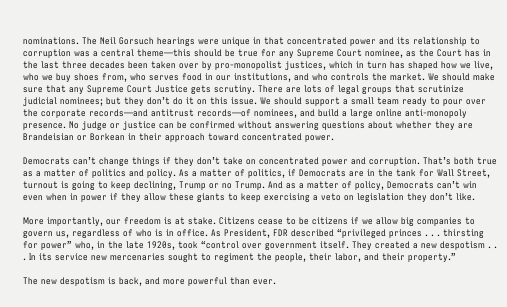nominations. The Neil Gorsuch hearings were unique in that concentrated power and its relationship to corruption was a central theme—this should be true for any Supreme Court nominee, as the Court has in the last three decades been taken over by pro-monopolist justices, which in turn has shaped how we live, who we buy shoes from, who serves food in our institutions, and who controls the market. We should make sure that any Supreme Court Justice gets scrutiny. There are lots of legal groups that scrutinize judicial nominees; but they don’t do it on this issue. We should support a small team ready to pour over the corporate records—and antitrust records—of nominees, and build a large online anti-monopoly presence. No judge or justice can be confirmed without answering questions about whether they are Brandeisian or Borkean in their approach toward concentrated power.

Democrats can’t change things if they don’t take on concentrated power and corruption. That’s both true as a matter of politics and policy. As a matter of politics, if Democrats are in the tank for Wall Street, turnout is going to keep declining, Trump or no Trump. And as a matter of policy, Democrats can’t win even when in power if they allow these giants to keep exercising a veto on legislation they don’t like.

More importantly, our freedom is at stake. Citizens cease to be citizens if we allow big companies to govern us, regardless of who is in office. As President, FDR described “privileged princes . . . thirsting for power” who, in the late 1920s, took “control over government itself. They created a new despotism . . . In its service new mercenaries sought to regiment the people, their labor, and their property.”

The new despotism is back, and more powerful than ever.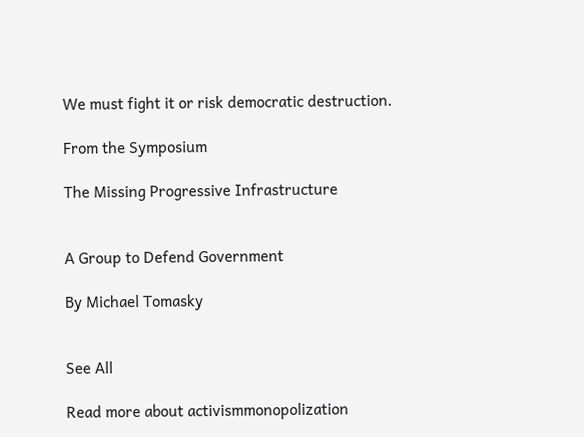We must fight it or risk democratic destruction.

From the Symposium

The Missing Progressive Infrastructure


A Group to Defend Government

By Michael Tomasky


See All

Read more about activismmonopolization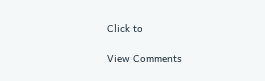Click to

View Comments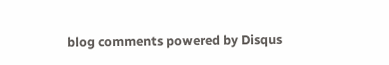blog comments powered by Disqus